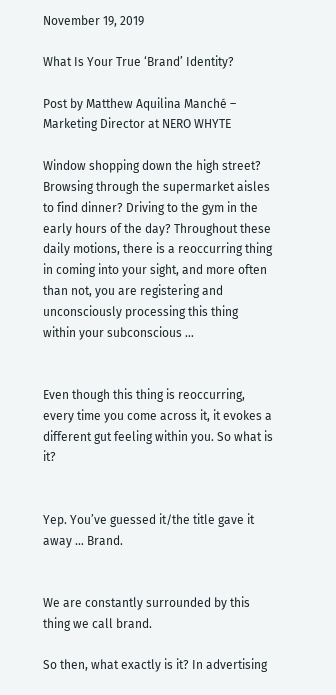November 19, 2019

What Is Your True ‘Brand’ Identity?

Post by Matthew Aquilina Manché – Marketing Director at NERO WHYTE

Window shopping down the high street? Browsing through the supermarket aisles to find dinner? Driving to the gym in the early hours of the day? Throughout these daily motions, there is a reoccurring thing in coming into your sight, and more often than not, you are registering and unconsciously processing this thing within your subconscious …


Even though this thing is reoccurring, every time you come across it, it evokes a different gut feeling within you. So what is it?


Yep. You’ve guessed it/the title gave it away … Brand.


We are constantly surrounded by this thing we call brand.

So then, what exactly is it? In advertising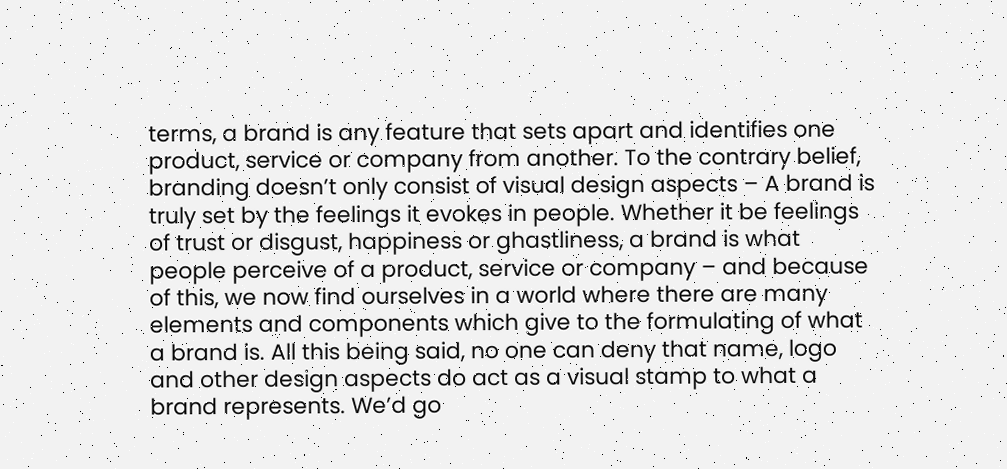terms, a brand is any feature that sets apart and identifies one product, service or company from another. To the contrary belief, branding doesn’t only consist of visual design aspects – A brand is truly set by the feelings it evokes in people. Whether it be feelings of trust or disgust, happiness or ghastliness, a brand is what people perceive of a product, service or company – and because of this, we now find ourselves in a world where there are many elements and components which give to the formulating of what a brand is. All this being said, no one can deny that name, logo and other design aspects do act as a visual stamp to what a brand represents. We’d go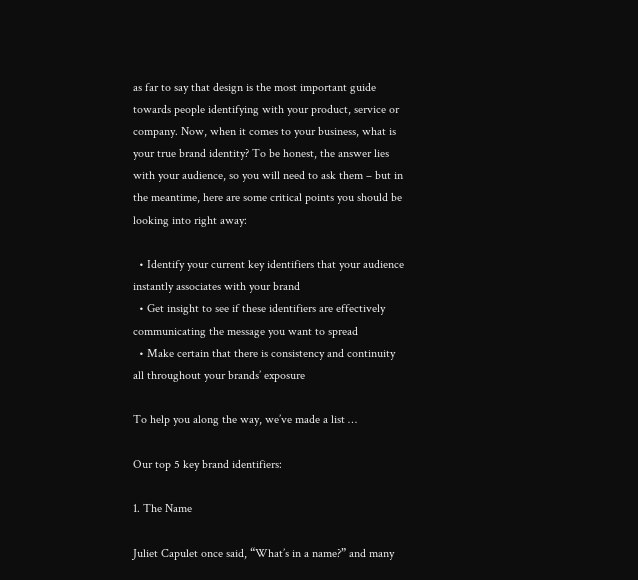as far to say that design is the most important guide towards people identifying with your product, service or company. Now, when it comes to your business, what is your true brand identity? To be honest, the answer lies with your audience, so you will need to ask them – but in the meantime, here are some critical points you should be looking into right away:

  • Identify your current key identifiers that your audience instantly associates with your brand
  • Get insight to see if these identifiers are effectively communicating the message you want to spread
  • Make certain that there is consistency and continuity all throughout your brands’ exposure

To help you along the way, we’ve made a list …

Our top 5 key brand identifiers:

1. The Name

Juliet Capulet once said, “What’s in a name?” and many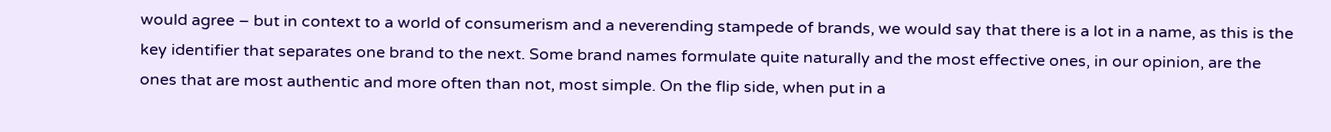would agree – but in context to a world of consumerism and a neverending stampede of brands, we would say that there is a lot in a name, as this is the key identifier that separates one brand to the next. Some brand names formulate quite naturally and the most effective ones, in our opinion, are the ones that are most authentic and more often than not, most simple. On the flip side, when put in a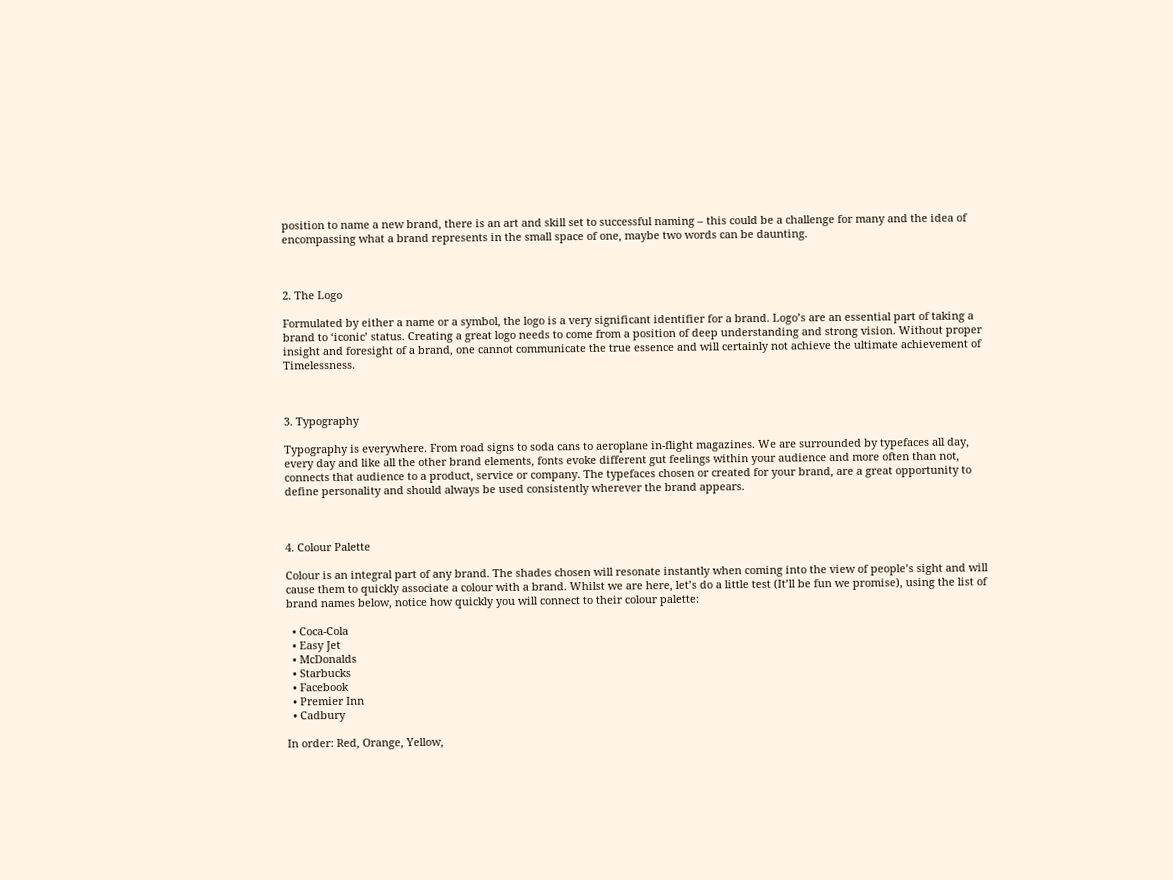position to name a new brand, there is an art and skill set to successful naming – this could be a challenge for many and the idea of encompassing what a brand represents in the small space of one, maybe two words can be daunting.



2. The Logo

Formulated by either a name or a symbol, the logo is a very significant identifier for a brand. Logo’s are an essential part of taking a brand to ‘iconic’ status. Creating a great logo needs to come from a position of deep understanding and strong vision. Without proper insight and foresight of a brand, one cannot communicate the true essence and will certainly not achieve the ultimate achievement of Timelessness.



3. Typography

Typography is everywhere. From road signs to soda cans to aeroplane in-flight magazines. We are surrounded by typefaces all day, every day and like all the other brand elements, fonts evoke different gut feelings within your audience and more often than not, connects that audience to a product, service or company. The typefaces chosen or created for your brand, are a great opportunity to define personality and should always be used consistently wherever the brand appears.



4. Colour Palette

Colour is an integral part of any brand. The shades chosen will resonate instantly when coming into the view of people’s sight and will cause them to quickly associate a colour with a brand. Whilst we are here, let’s do a little test (It’ll be fun we promise), using the list of brand names below, notice how quickly you will connect to their colour palette:

  • Coca-Cola
  • Easy Jet
  • McDonalds
  • Starbucks
  • Facebook
  • Premier Inn
  • Cadbury

In order: Red, Orange, Yellow,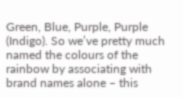Green, Blue, Purple, Purple (Indigo). So we’ve pretty much named the colours of the rainbow by associating with brand names alone – this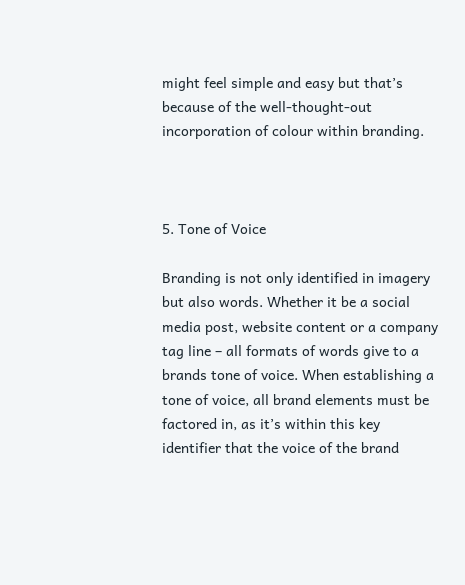might feel simple and easy but that’s because of the well-thought-out incorporation of colour within branding.



5. Tone of Voice

Branding is not only identified in imagery but also words. Whether it be a social media post, website content or a company tag line – all formats of words give to a brands tone of voice. When establishing a tone of voice, all brand elements must be factored in, as it’s within this key identifier that the voice of the brand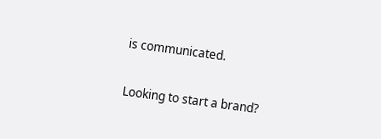is communicated.


Looking to start a brand?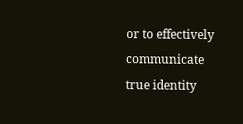or to effectively communicate true identity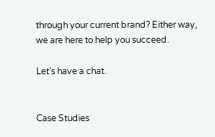through your current brand? Either way, we are here to help you succeed.

Let’s have a chat.


Case Studies